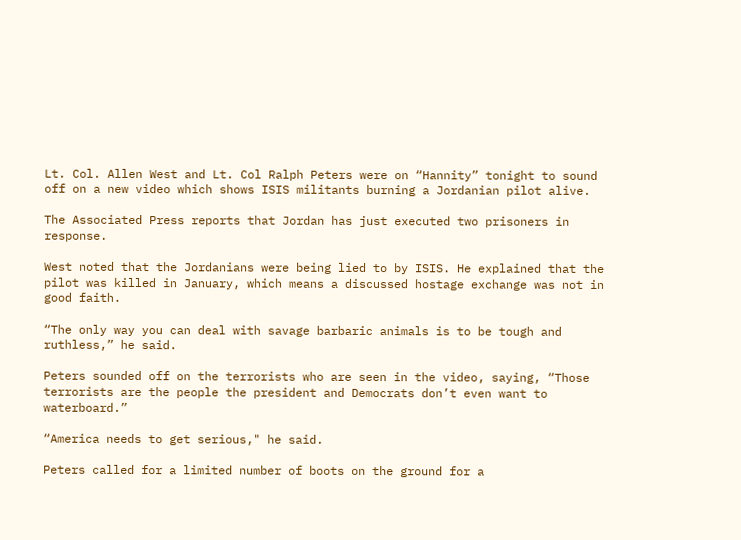Lt. Col. Allen West and Lt. Col Ralph Peters were on “Hannity” tonight to sound off on a new video which shows ISIS militants burning a Jordanian pilot alive.

The Associated Press reports that Jordan has just executed two prisoners in response.

West noted that the Jordanians were being lied to by ISIS. He explained that the pilot was killed in January, which means a discussed hostage exchange was not in good faith.

“The only way you can deal with savage barbaric animals is to be tough and ruthless,” he said.

Peters sounded off on the terrorists who are seen in the video, saying, “Those terrorists are the people the president and Democrats don’t even want to waterboard.”

“America needs to get serious," he said.

Peters called for a limited number of boots on the ground for a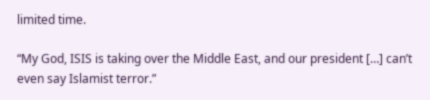limited time.

“My God, ISIS is taking over the Middle East, and our president […] can’t even say Islamist terror.”